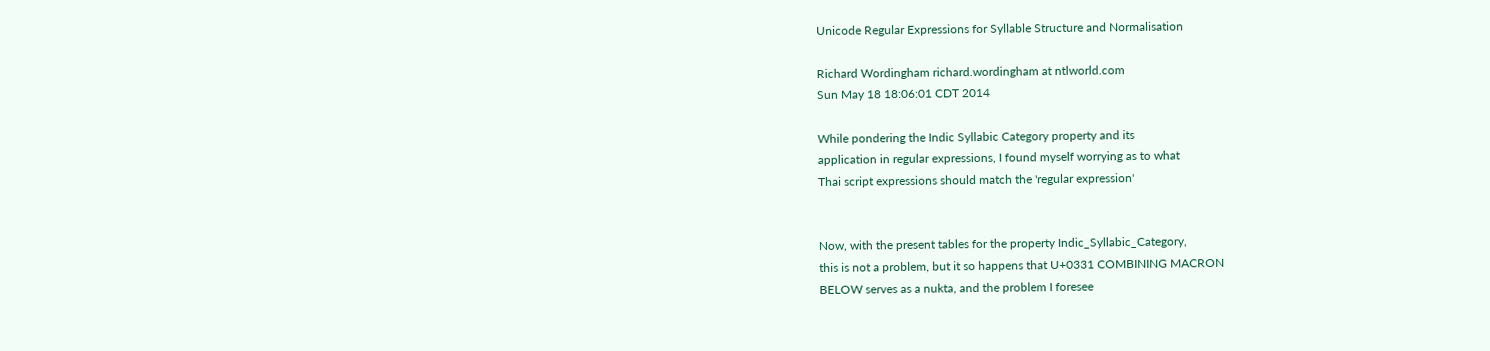Unicode Regular Expressions for Syllable Structure and Normalisation

Richard Wordingham richard.wordingham at ntlworld.com
Sun May 18 18:06:01 CDT 2014

While pondering the Indic Syllabic Category property and its
application in regular expressions, I found myself worrying as to what
Thai script expressions should match the 'regular expression'


Now, with the present tables for the property Indic_Syllabic_Category,
this is not a problem, but it so happens that U+0331 COMBINING MACRON
BELOW serves as a nukta, and the problem I foresee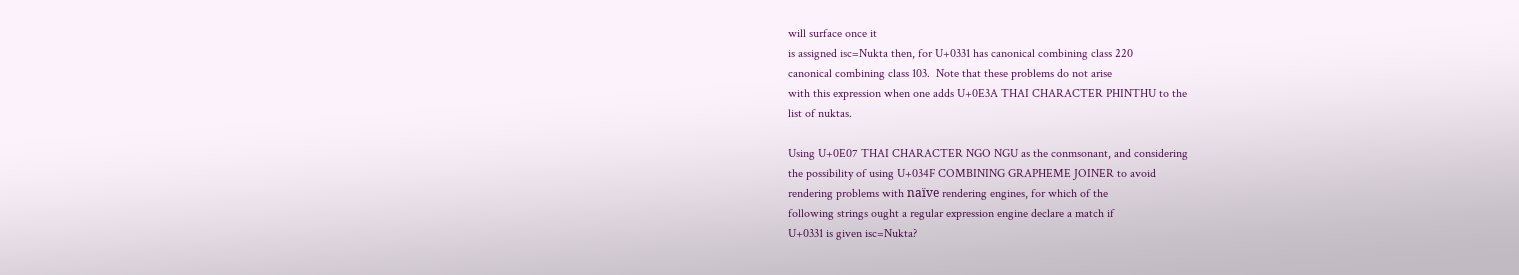will surface once it
is assigned isc=Nukta then, for U+0331 has canonical combining class 220
canonical combining class 103.  Note that these problems do not arise
with this expression when one adds U+0E3A THAI CHARACTER PHINTHU to the
list of nuktas.

Using U+0E07 THAI CHARACTER NGO NGU as the conmsonant, and considering
the possibility of using U+034F COMBINING GRAPHEME JOINER to avoid
rendering problems with naïve rendering engines, for which of the
following strings ought a regular expression engine declare a match if
U+0331 is given isc=Nukta?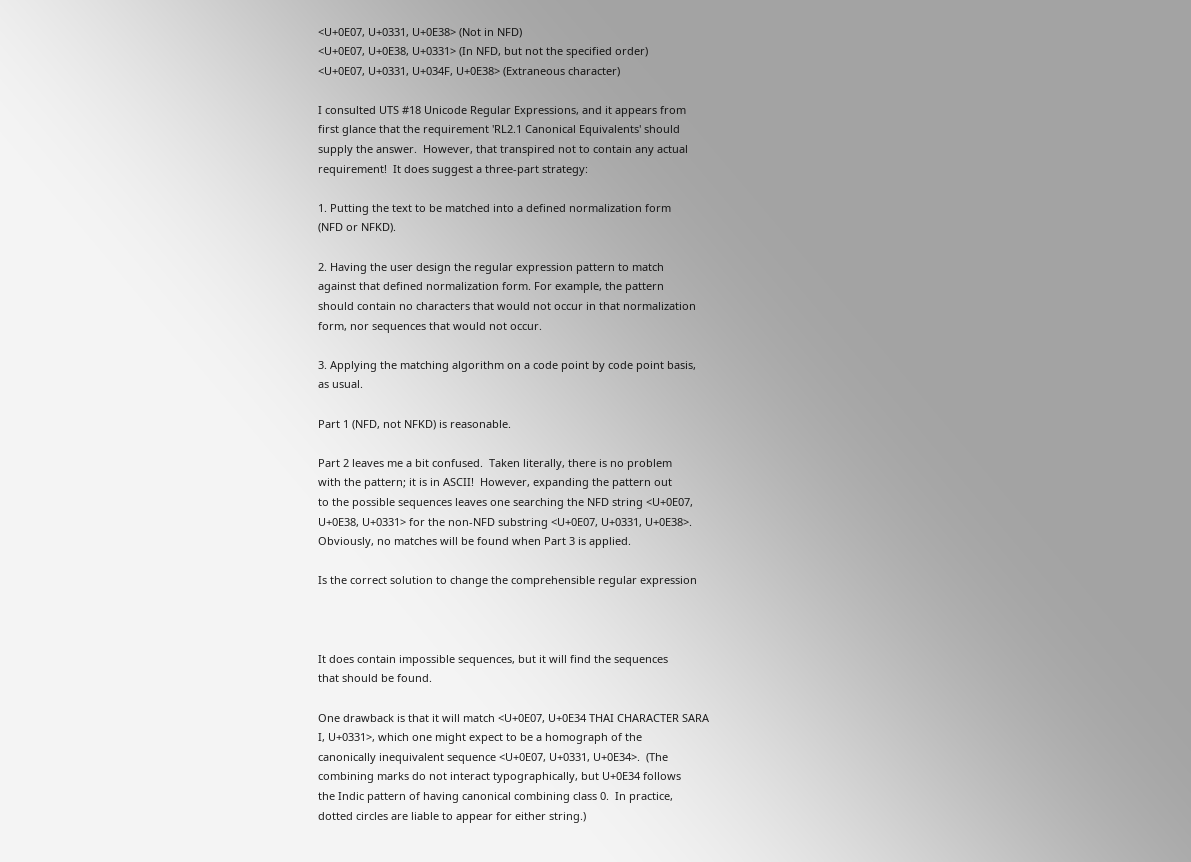<U+0E07, U+0331, U+0E38> (Not in NFD)
<U+0E07, U+0E38, U+0331> (In NFD, but not the specified order)
<U+0E07, U+0331, U+034F, U+0E38> (Extraneous character)

I consulted UTS #18 Unicode Regular Expressions, and it appears from
first glance that the requirement 'RL2.1 Canonical Equivalents' should
supply the answer.  However, that transpired not to contain any actual
requirement!  It does suggest a three-part strategy:

1. Putting the text to be matched into a defined normalization form
(NFD or NFKD).

2. Having the user design the regular expression pattern to match
against that defined normalization form. For example, the pattern
should contain no characters that would not occur in that normalization
form, nor sequences that would not occur.

3. Applying the matching algorithm on a code point by code point basis,
as usual.

Part 1 (NFD, not NFKD) is reasonable.

Part 2 leaves me a bit confused.  Taken literally, there is no problem
with the pattern; it is in ASCII!  However, expanding the pattern out
to the possible sequences leaves one searching the NFD string <U+0E07,
U+0E38, U+0331> for the non-NFD substring <U+0E07, U+0331, U+0E38>.
Obviously, no matches will be found when Part 3 is applied.

Is the correct solution to change the comprehensible regular expression



It does contain impossible sequences, but it will find the sequences
that should be found.

One drawback is that it will match <U+0E07, U+0E34 THAI CHARACTER SARA
I, U+0331>, which one might expect to be a homograph of the
canonically inequivalent sequence <U+0E07, U+0331, U+0E34>.  (The
combining marks do not interact typographically, but U+0E34 follows
the Indic pattern of having canonical combining class 0.  In practice,
dotted circles are liable to appear for either string.)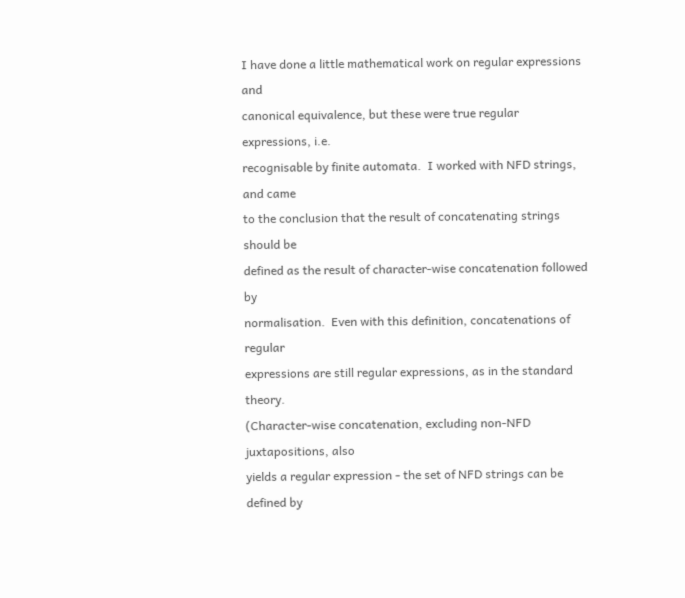I have done a little mathematical work on regular expressions and
canonical equivalence, but these were true regular expressions, i.e.
recognisable by finite automata.  I worked with NFD strings, and came
to the conclusion that the result of concatenating strings should be
defined as the result of character-wise concatenation followed by
normalisation.  Even with this definition, concatenations of regular
expressions are still regular expressions, as in the standard theory.
(Character-wise concatenation, excluding non-NFD juxtapositions, also
yields a regular expression - the set of NFD strings can be defined by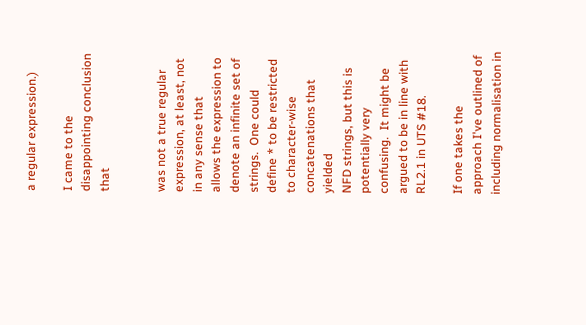a regular expression.)

I came to the disappointing conclusion that


was not a true regular expression, at least, not in any sense that
allows the expression to denote an infinite set of strings.  One could
define * to be restricted to character-wise concatenations that yielded
NFD strings, but this is potentially very confusing.  It might be
argued to be in line with RL2.1 in UTS #18.

If one takes the approach I've outlined of including normalisation in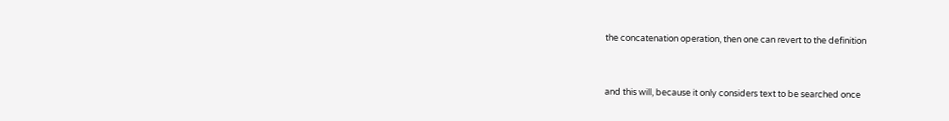the concatenation operation, then one can revert to the definition


and this will, because it only considers text to be searched once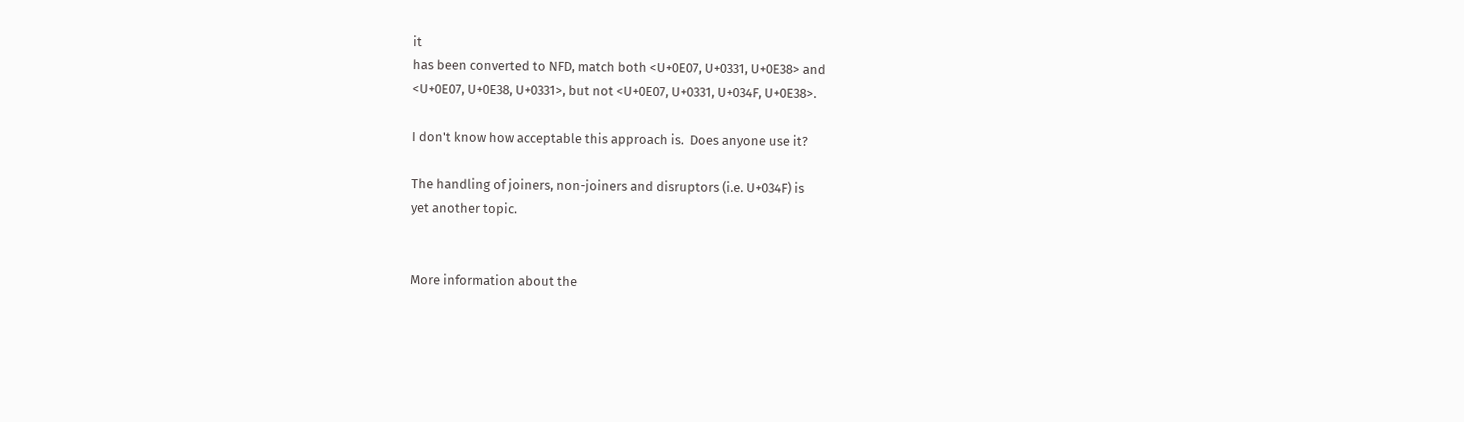it
has been converted to NFD, match both <U+0E07, U+0331, U+0E38> and
<U+0E07, U+0E38, U+0331>, but not <U+0E07, U+0331, U+034F, U+0E38>.

I don't know how acceptable this approach is.  Does anyone use it?

The handling of joiners, non-joiners and disruptors (i.e. U+034F) is
yet another topic.


More information about the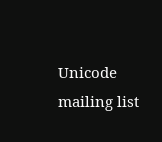Unicode mailing list